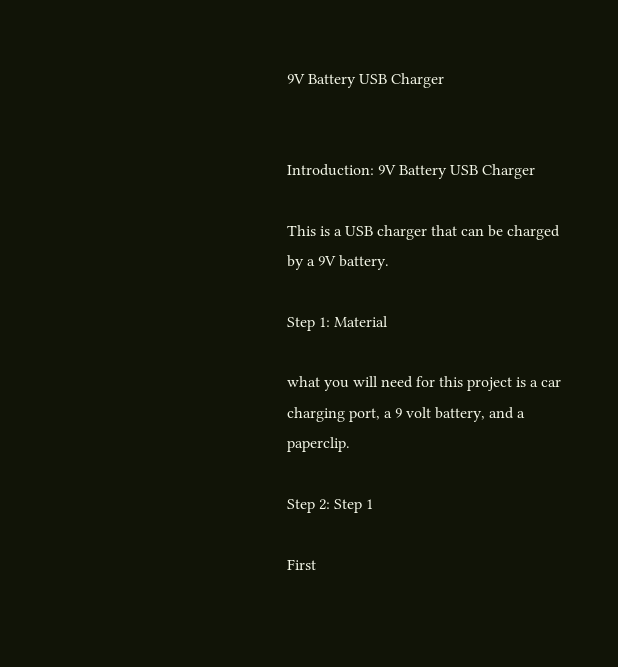9V Battery USB Charger


Introduction: 9V Battery USB Charger

This is a USB charger that can be charged by a 9V battery.

Step 1: Material

what you will need for this project is a car charging port, a 9 volt battery, and a paperclip.

Step 2: Step 1

First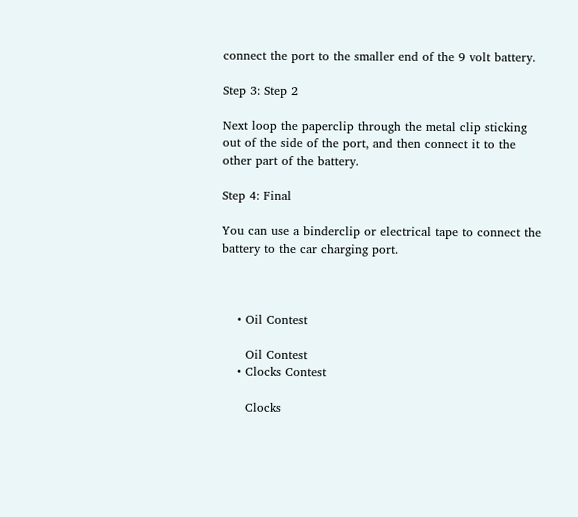connect the port to the smaller end of the 9 volt battery.

Step 3: Step 2

Next loop the paperclip through the metal clip sticking out of the side of the port, and then connect it to the other part of the battery.

Step 4: Final

You can use a binderclip or electrical tape to connect the battery to the car charging port.



    • Oil Contest

      Oil Contest
    • Clocks Contest

      Clocks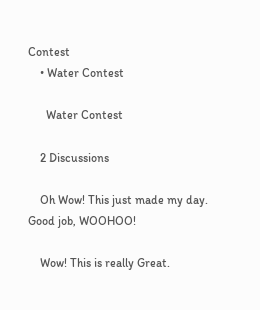Contest
    • Water Contest

      Water Contest

    2 Discussions

    Oh Wow! This just made my day. Good job, WOOHOO!

    Wow! This is really Great.